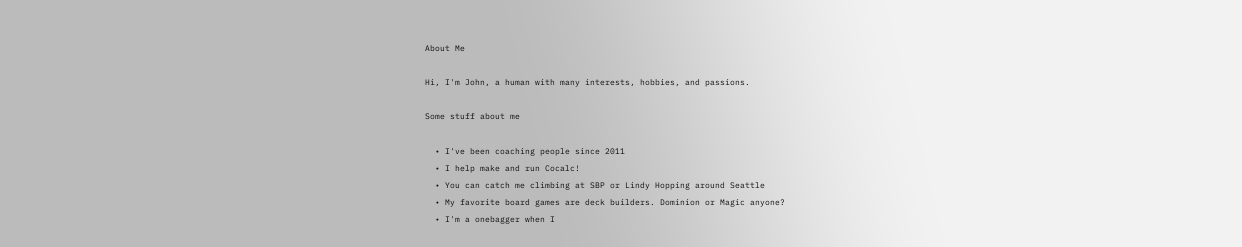About Me

Hi, I'm John, a human with many interests, hobbies, and passions.

Some stuff about me

  • I've been coaching people since 2011
  • I help make and run Cocalc!
  • You can catch me climbing at SBP or Lindy Hopping around Seattle
  • My favorite board games are deck builders. Dominion or Magic anyone?
  • I'm a onebagger when I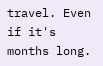travel. Even if it's months long.